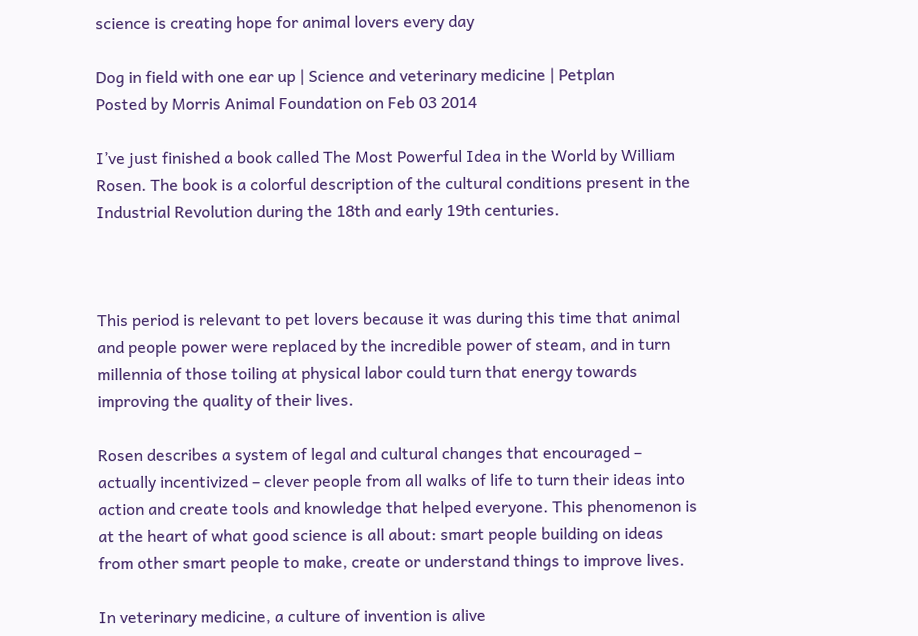science is creating hope for animal lovers every day

Dog in field with one ear up | Science and veterinary medicine | Petplan
Posted by Morris Animal Foundation on Feb 03 2014

I’ve just finished a book called The Most Powerful Idea in the World by William Rosen. The book is a colorful description of the cultural conditions present in the Industrial Revolution during the 18th and early 19th centuries.



This period is relevant to pet lovers because it was during this time that animal and people power were replaced by the incredible power of steam, and in turn millennia of those toiling at physical labor could turn that energy towards improving the quality of their lives.

Rosen describes a system of legal and cultural changes that encouraged – actually incentivized – clever people from all walks of life to turn their ideas into action and create tools and knowledge that helped everyone. This phenomenon is at the heart of what good science is all about: smart people building on ideas from other smart people to make, create or understand things to improve lives.

In veterinary medicine, a culture of invention is alive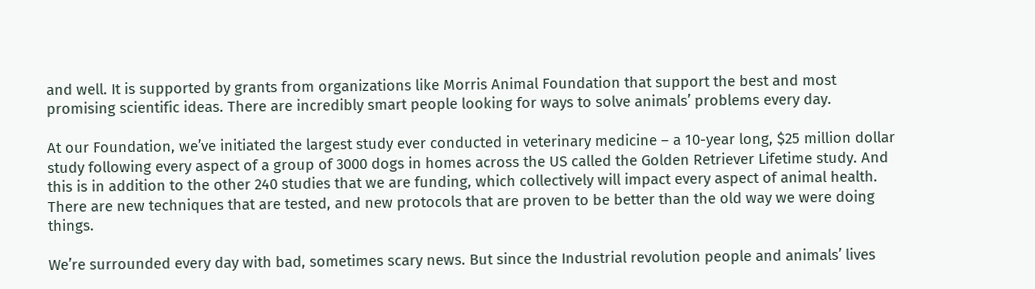and well. It is supported by grants from organizations like Morris Animal Foundation that support the best and most promising scientific ideas. There are incredibly smart people looking for ways to solve animals’ problems every day.

At our Foundation, we’ve initiated the largest study ever conducted in veterinary medicine – a 10-year long, $25 million dollar study following every aspect of a group of 3000 dogs in homes across the US called the Golden Retriever Lifetime study. And this is in addition to the other 240 studies that we are funding, which collectively will impact every aspect of animal health. There are new techniques that are tested, and new protocols that are proven to be better than the old way we were doing things.

We’re surrounded every day with bad, sometimes scary news. But since the Industrial revolution people and animals’ lives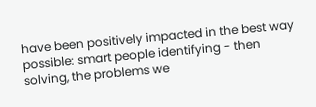have been positively impacted in the best way possible: smart people identifying - then solving, the problems we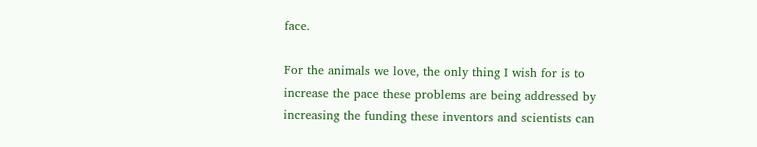face.

For the animals we love, the only thing I wish for is to increase the pace these problems are being addressed by increasing the funding these inventors and scientists can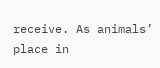receive. As animals’ place in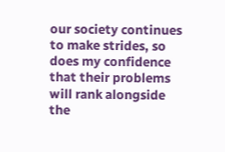our society continues to make strides, so does my confidence that their problems will rank alongside the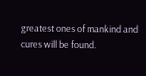greatest ones of mankind and cures will be found.